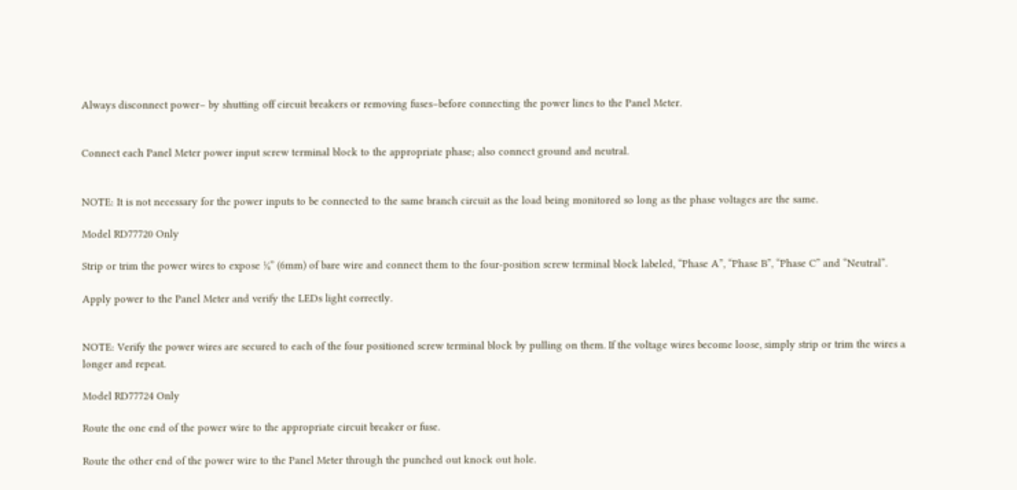Always disconnect power– by shutting off circuit breakers or removing fuses–before connecting the power lines to the Panel Meter.


Connect each Panel Meter power input screw terminal block to the appropriate phase; also connect ground and neutral.


NOTE: It is not necessary for the power inputs to be connected to the same branch circuit as the load being monitored so long as the phase voltages are the same.

Model RD77720 Only

Strip or trim the power wires to expose ¼” (6mm) of bare wire and connect them to the four-position screw terminal block labeled, “Phase A”, “Phase B”, “Phase C” and “Neutral”.

Apply power to the Panel Meter and verify the LEDs light correctly.


NOTE: Verify the power wires are secured to each of the four positioned screw terminal block by pulling on them. If the voltage wires become loose, simply strip or trim the wires a longer and repeat.

Model RD77724 Only

Route the one end of the power wire to the appropriate circuit breaker or fuse.

Route the other end of the power wire to the Panel Meter through the punched out knock out hole.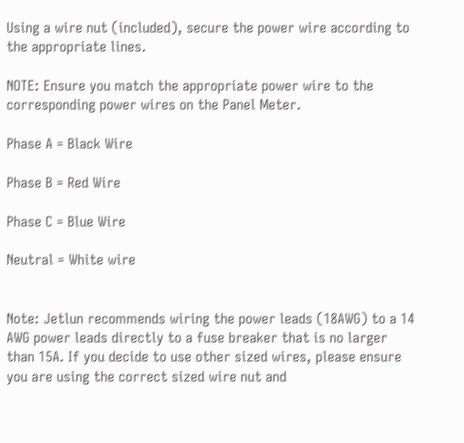Using a wire nut (included), secure the power wire according to the appropriate lines.

NOTE: Ensure you match the appropriate power wire to the corresponding power wires on the Panel Meter.

Phase A = Black Wire

Phase B = Red Wire

Phase C = Blue Wire

Neutral = White wire


Note: Jetlun recommends wiring the power leads (18AWG) to a 14 AWG power leads directly to a fuse breaker that is no larger than 15A. If you decide to use other sized wires, please ensure you are using the correct sized wire nut and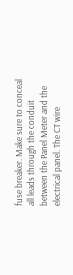fuse breaker. Make sure to conceal all leads through the conduit between the Panel Meter and the electrical panel. The CT wire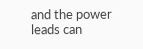and the power leads can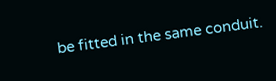be fitted in the same conduit.